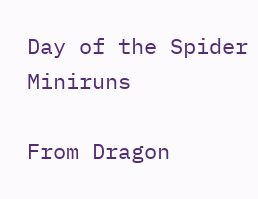Day of the Spider Miniruns

From Dragon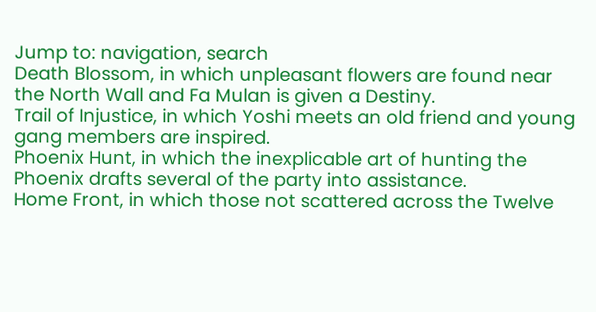Jump to: navigation, search
Death Blossom, in which unpleasant flowers are found near the North Wall and Fa Mulan is given a Destiny.
Trail of Injustice, in which Yoshi meets an old friend and young gang members are inspired.
Phoenix Hunt, in which the inexplicable art of hunting the Phoenix drafts several of the party into assistance.
Home Front, in which those not scattered across the Twelve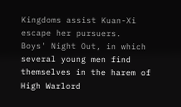Kingdoms assist Kuan-Xi escape her pursuers.
Boys' Night Out, in which several young men find themselves in the harem of High Warlord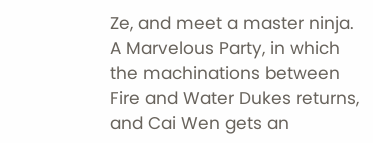Ze, and meet a master ninja.
A Marvelous Party, in which the machinations between Fire and Water Dukes returns, and Cai Wen gets an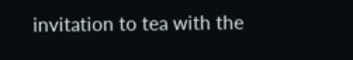invitation to tea with the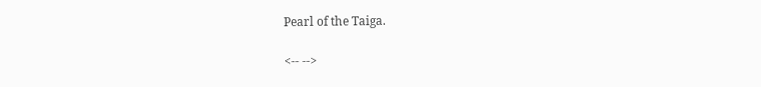Pearl of the Taiga.

<-- -->